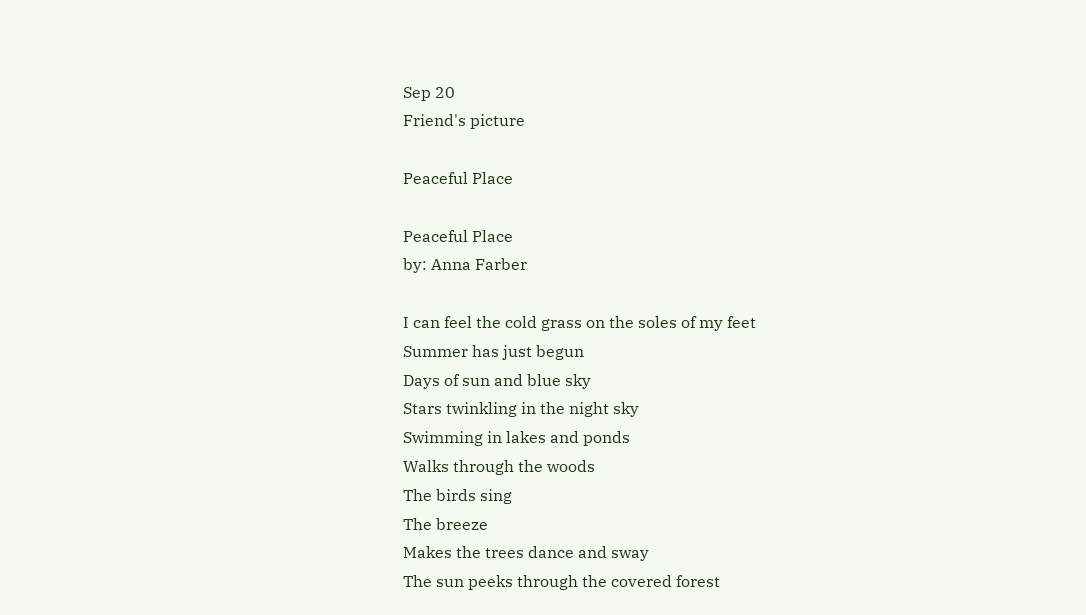Sep 20
Friend's picture

Peaceful Place

Peaceful Place
by: Anna Farber

I can feel the cold grass on the soles of my feet
Summer has just begun
Days of sun and blue sky
Stars twinkling in the night sky
Swimming in lakes and ponds
Walks through the woods
The birds sing
The breeze
Makes the trees dance and sway
The sun peeks through the covered forest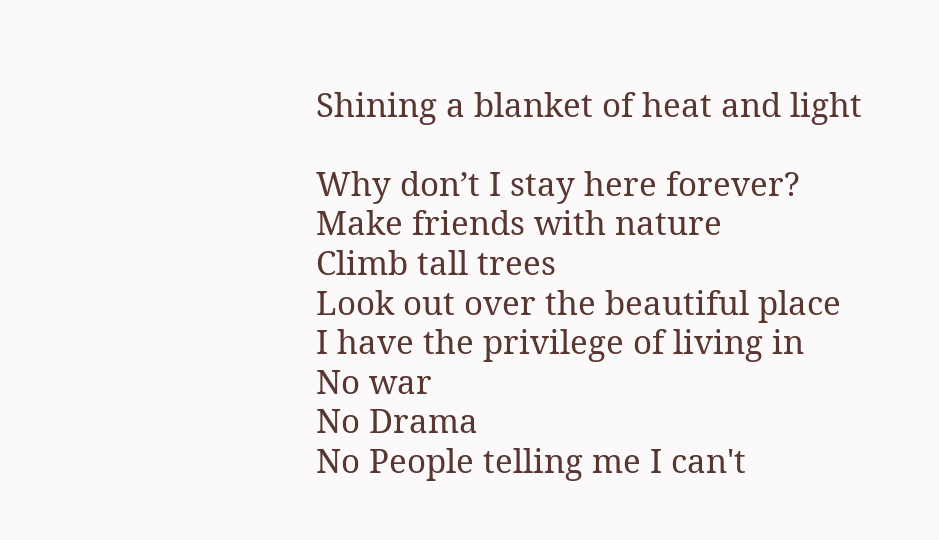Shining a blanket of heat and light

Why don’t I stay here forever?
Make friends with nature
Climb tall trees
Look out over the beautiful place
I have the privilege of living in
No war
No Drama
No People telling me I can't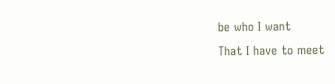be who I want
That I have to meet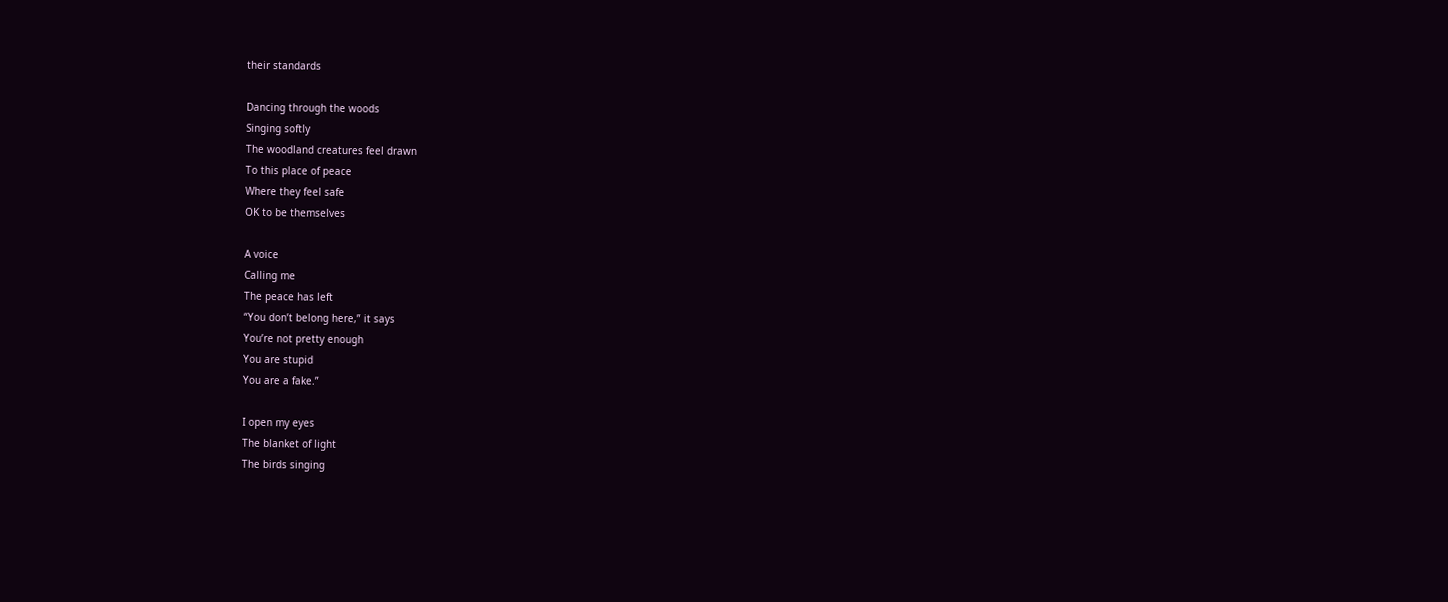their standards

Dancing through the woods
Singing softly
The woodland creatures feel drawn
To this place of peace
Where they feel safe
OK to be themselves

A voice
Calling me
The peace has left
“You don’t belong here,” it says
You’re not pretty enough
You are stupid
You are a fake.”

I open my eyes
The blanket of light
The birds singing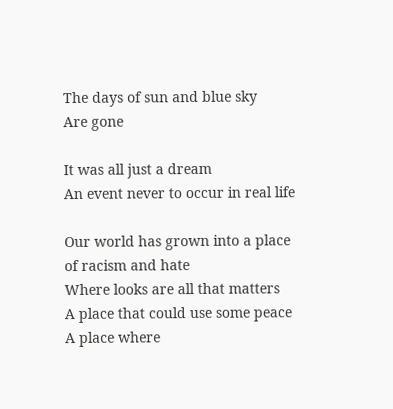The days of sun and blue sky
Are gone

It was all just a dream
An event never to occur in real life

Our world has grown into a place
of racism and hate
Where looks are all that matters
A place that could use some peace
A place where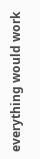everything would work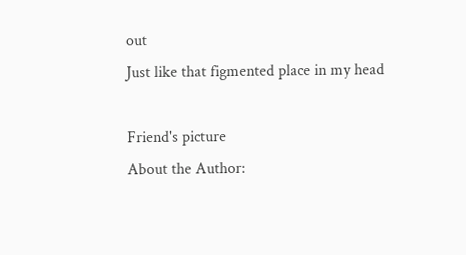out
Just like that figmented place in my head

Friend's picture
About the Author: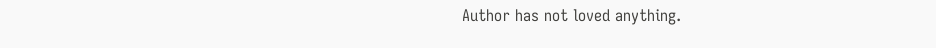Author has not loved anything.